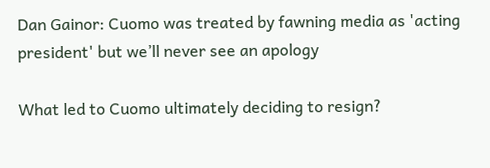Dan Gainor: Cuomo was treated by fawning media as 'acting president' but we’ll never see an apology

What led to Cuomo ultimately deciding to resign?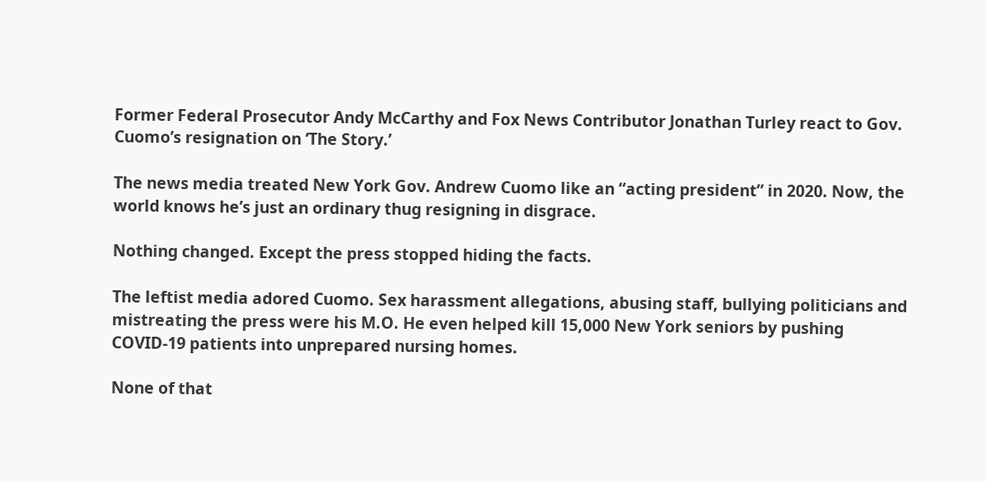Former Federal Prosecutor Andy McCarthy and Fox News Contributor Jonathan Turley react to Gov. Cuomo’s resignation on ‘The Story.’

The news media treated New York Gov. Andrew Cuomo like an “acting president” in 2020. Now, the world knows he’s just an ordinary thug resigning in disgrace.

Nothing changed. Except the press stopped hiding the facts.

The leftist media adored Cuomo. Sex harassment allegations, abusing staff, bullying politicians and mistreating the press were his M.O. He even helped kill 15,000 New York seniors by pushing COVID-19 patients into unprepared nursing homes.

None of that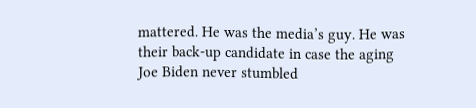mattered. He was the media’s guy. He was their back-up candidate in case the aging Joe Biden never stumbled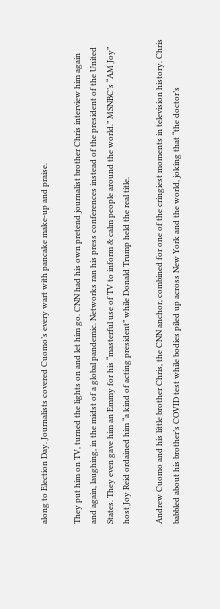along to Election Day. Journalists covered Cuomo’s every wart with pancake make-up and praise.

They put him on TV, turned the lights on and let him go. CNN had his own pretend journalist brother Chris interview him again and again, laughing, in the midst of a global pandemic. Networks ran his press conferences instead of the president of the United States. They even gave him an Emmy for his “masterful use of TV to inform & calm people around the world.” MSNBC’s “AM Joy” host Joy Reid ordained him “a kind of acting president” while Donald Trump held the real title.

Andrew Cuomo and his little brother Chris, the CNN anchor, combined for one of the cringiest moments in television history. Chris babbled about his brother’s COVID test while bodies piled up across New York and the world, joking that “the doctor’s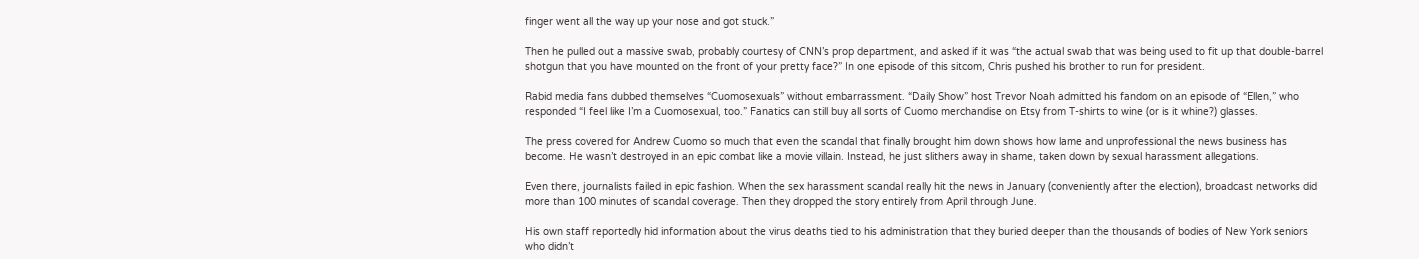finger went all the way up your nose and got stuck.”

Then he pulled out a massive swab, probably courtesy of CNN’s prop department, and asked if it was “the actual swab that was being used to fit up that double-barrel shotgun that you have mounted on the front of your pretty face?” In one episode of this sitcom, Chris pushed his brother to run for president.

Rabid media fans dubbed themselves “Cuomosexuals” without embarrassment. “Daily Show” host Trevor Noah admitted his fandom on an episode of “Ellen,” who responded “I feel like I’m a Cuomosexual, too.” Fanatics can still buy all sorts of Cuomo merchandise on Etsy from T-shirts to wine (or is it whine?) glasses.

The press covered for Andrew Cuomo so much that even the scandal that finally brought him down shows how lame and unprofessional the news business has become. He wasn’t destroyed in an epic combat like a movie villain. Instead, he just slithers away in shame, taken down by sexual harassment allegations.

Even there, journalists failed in epic fashion. When the sex harassment scandal really hit the news in January (conveniently after the election), broadcast networks did more than 100 minutes of scandal coverage. Then they dropped the story entirely from April through June.

His own staff reportedly hid information about the virus deaths tied to his administration that they buried deeper than the thousands of bodies of New York seniors who didn’t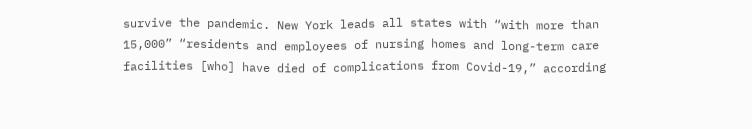survive the pandemic. New York leads all states with “with more than 15,000” “residents and employees of nursing homes and long-term care facilities [who] have died of complications from Covid-19,” according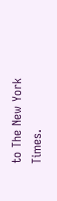to The New York Times.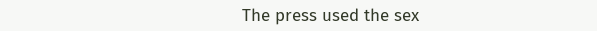The press used the sex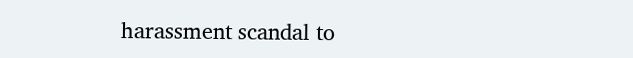harassment scandal to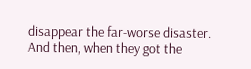disappear the far-worse disaster. And then, when they got the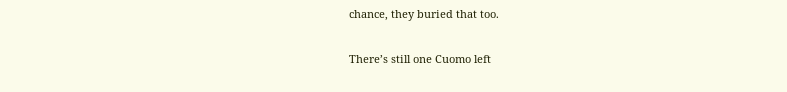chance, they buried that too.

There’s still one Cuomo left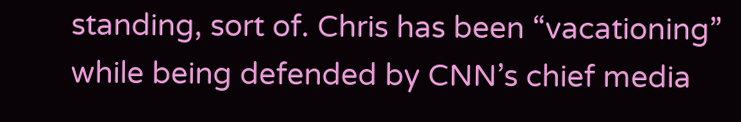standing, sort of. Chris has been “vacationing” while being defended by CNN’s chief media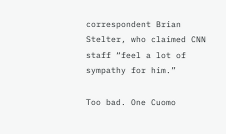correspondent Brian Stelter, who claimed CNN staff “feel a lot of sympathy for him.”

Too bad. One Cuomo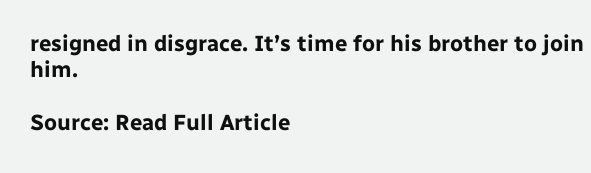resigned in disgrace. It’s time for his brother to join him.

Source: Read Full Article